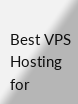Best VPS Hosting for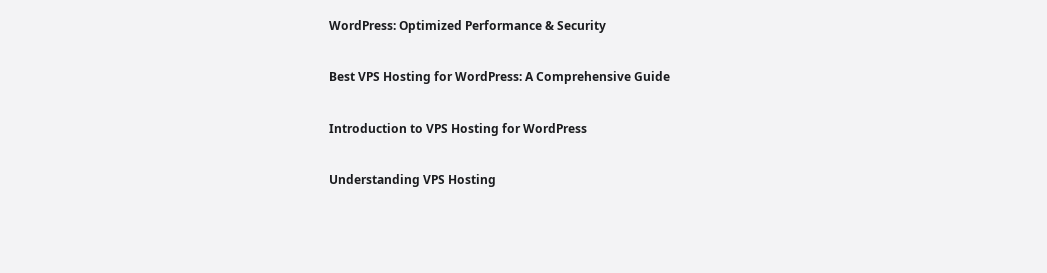WordPress: Optimized Performance & Security

Best VPS Hosting for WordPress: A Comprehensive Guide

Introduction to VPS Hosting for WordPress

Understanding VPS Hosting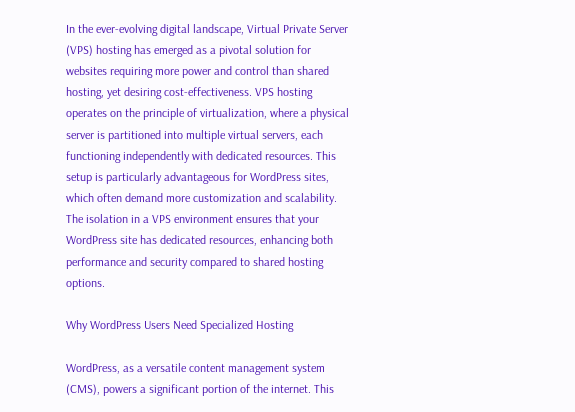In the ever-evolving digital landscape, Virtual Private Server (VPS) hosting has emerged as a pivotal solution for websites requiring more power and control than shared hosting, yet desiring cost-effectiveness. VPS hosting operates on the principle of virtualization, where a physical server is partitioned into multiple virtual servers, each functioning independently with dedicated resources. This setup is particularly advantageous for WordPress sites, which often demand more customization and scalability. The isolation in a VPS environment ensures that your WordPress site has dedicated resources, enhancing both performance and security compared to shared hosting options.

Why WordPress Users Need Specialized Hosting

WordPress, as a versatile content management system (CMS), powers a significant portion of the internet. This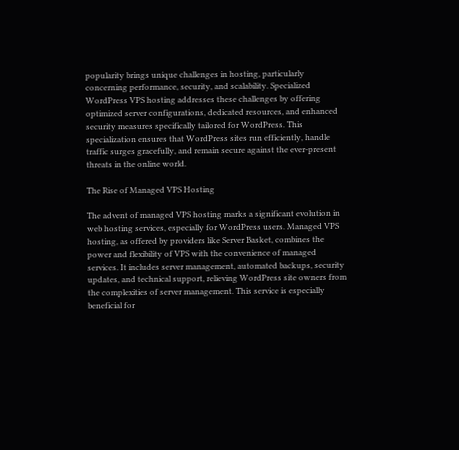popularity brings unique challenges in hosting, particularly concerning performance, security, and scalability. Specialized WordPress VPS hosting addresses these challenges by offering optimized server configurations, dedicated resources, and enhanced security measures specifically tailored for WordPress. This specialization ensures that WordPress sites run efficiently, handle traffic surges gracefully, and remain secure against the ever-present threats in the online world.

The Rise of Managed VPS Hosting

The advent of managed VPS hosting marks a significant evolution in web hosting services, especially for WordPress users. Managed VPS hosting, as offered by providers like Server Basket, combines the power and flexibility of VPS with the convenience of managed services. It includes server management, automated backups, security updates, and technical support, relieving WordPress site owners from the complexities of server management. This service is especially beneficial for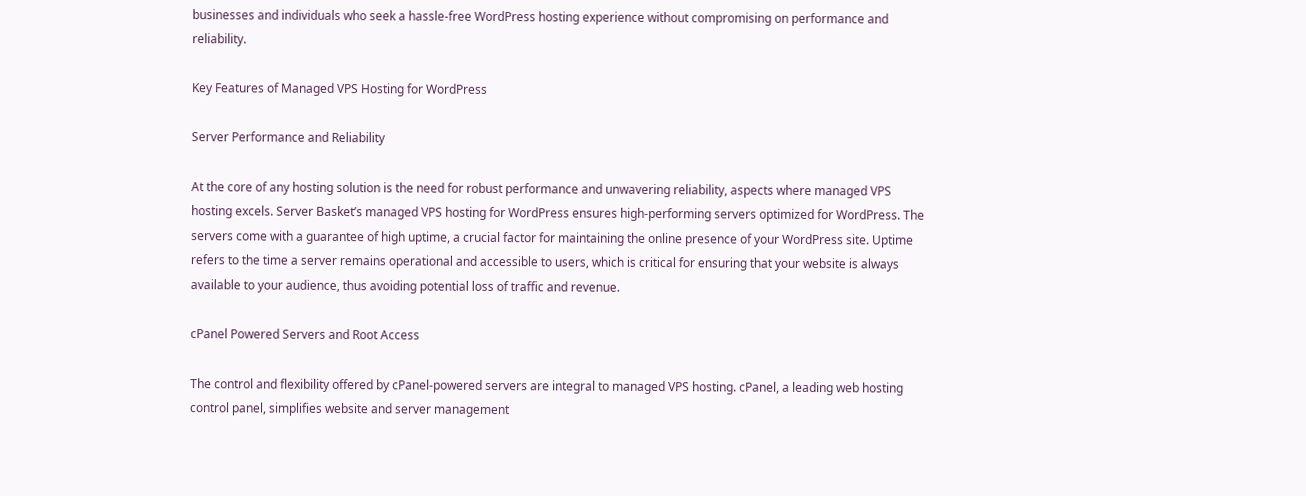businesses and individuals who seek a hassle-free WordPress hosting experience without compromising on performance and reliability.

Key Features of Managed VPS Hosting for WordPress

Server Performance and Reliability

At the core of any hosting solution is the need for robust performance and unwavering reliability, aspects where managed VPS hosting excels. Server Basket’s managed VPS hosting for WordPress ensures high-performing servers optimized for WordPress. The servers come with a guarantee of high uptime, a crucial factor for maintaining the online presence of your WordPress site. Uptime refers to the time a server remains operational and accessible to users, which is critical for ensuring that your website is always available to your audience, thus avoiding potential loss of traffic and revenue.

cPanel Powered Servers and Root Access

The control and flexibility offered by cPanel-powered servers are integral to managed VPS hosting. cPanel, a leading web hosting control panel, simplifies website and server management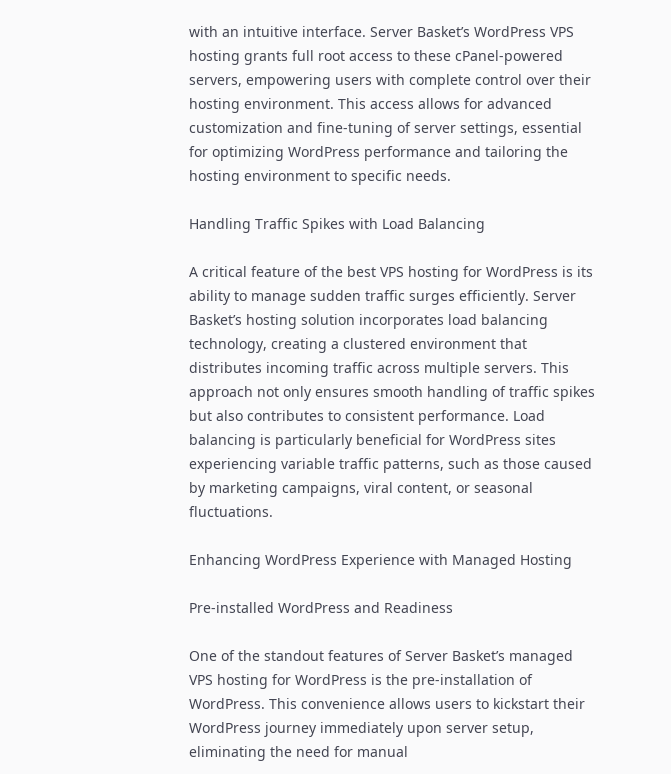with an intuitive interface. Server Basket’s WordPress VPS hosting grants full root access to these cPanel-powered servers, empowering users with complete control over their hosting environment. This access allows for advanced customization and fine-tuning of server settings, essential for optimizing WordPress performance and tailoring the hosting environment to specific needs.

Handling Traffic Spikes with Load Balancing

A critical feature of the best VPS hosting for WordPress is its ability to manage sudden traffic surges efficiently. Server Basket’s hosting solution incorporates load balancing technology, creating a clustered environment that distributes incoming traffic across multiple servers. This approach not only ensures smooth handling of traffic spikes but also contributes to consistent performance. Load balancing is particularly beneficial for WordPress sites experiencing variable traffic patterns, such as those caused by marketing campaigns, viral content, or seasonal fluctuations.

Enhancing WordPress Experience with Managed Hosting

Pre-installed WordPress and Readiness

One of the standout features of Server Basket’s managed VPS hosting for WordPress is the pre-installation of WordPress. This convenience allows users to kickstart their WordPress journey immediately upon server setup, eliminating the need for manual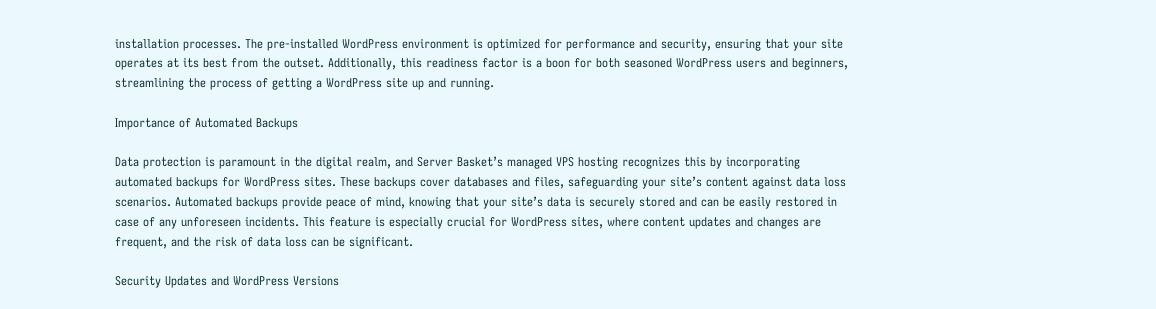installation processes. The pre-installed WordPress environment is optimized for performance and security, ensuring that your site operates at its best from the outset. Additionally, this readiness factor is a boon for both seasoned WordPress users and beginners, streamlining the process of getting a WordPress site up and running.

Importance of Automated Backups

Data protection is paramount in the digital realm, and Server Basket’s managed VPS hosting recognizes this by incorporating automated backups for WordPress sites. These backups cover databases and files, safeguarding your site’s content against data loss scenarios. Automated backups provide peace of mind, knowing that your site’s data is securely stored and can be easily restored in case of any unforeseen incidents. This feature is especially crucial for WordPress sites, where content updates and changes are frequent, and the risk of data loss can be significant.

Security Updates and WordPress Versions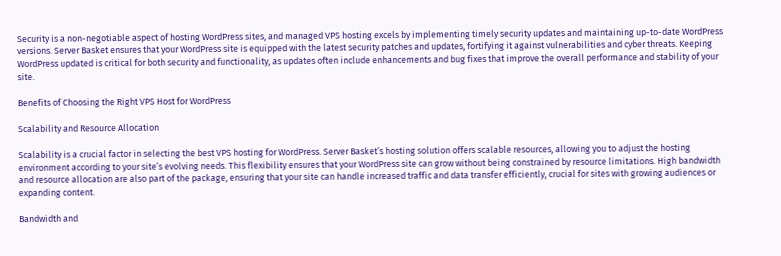Security is a non-negotiable aspect of hosting WordPress sites, and managed VPS hosting excels by implementing timely security updates and maintaining up-to-date WordPress versions. Server Basket ensures that your WordPress site is equipped with the latest security patches and updates, fortifying it against vulnerabilities and cyber threats. Keeping WordPress updated is critical for both security and functionality, as updates often include enhancements and bug fixes that improve the overall performance and stability of your site.

Benefits of Choosing the Right VPS Host for WordPress

Scalability and Resource Allocation

Scalability is a crucial factor in selecting the best VPS hosting for WordPress. Server Basket’s hosting solution offers scalable resources, allowing you to adjust the hosting environment according to your site’s evolving needs. This flexibility ensures that your WordPress site can grow without being constrained by resource limitations. High bandwidth and resource allocation are also part of the package, ensuring that your site can handle increased traffic and data transfer efficiently, crucial for sites with growing audiences or expanding content.

Bandwidth and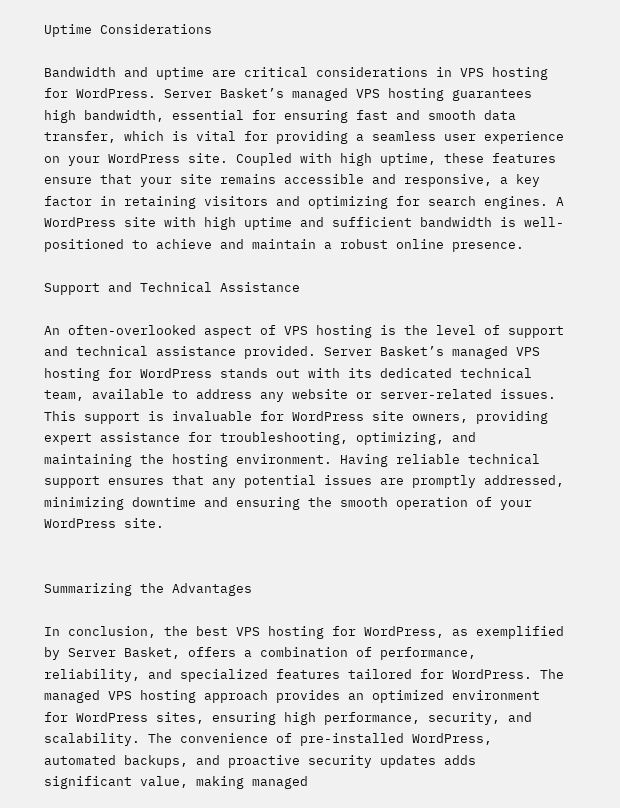Uptime Considerations

Bandwidth and uptime are critical considerations in VPS hosting for WordPress. Server Basket’s managed VPS hosting guarantees high bandwidth, essential for ensuring fast and smooth data transfer, which is vital for providing a seamless user experience on your WordPress site. Coupled with high uptime, these features ensure that your site remains accessible and responsive, a key factor in retaining visitors and optimizing for search engines. A WordPress site with high uptime and sufficient bandwidth is well-positioned to achieve and maintain a robust online presence.

Support and Technical Assistance

An often-overlooked aspect of VPS hosting is the level of support and technical assistance provided. Server Basket’s managed VPS hosting for WordPress stands out with its dedicated technical team, available to address any website or server-related issues. This support is invaluable for WordPress site owners, providing expert assistance for troubleshooting, optimizing, and maintaining the hosting environment. Having reliable technical support ensures that any potential issues are promptly addressed, minimizing downtime and ensuring the smooth operation of your WordPress site.


Summarizing the Advantages

In conclusion, the best VPS hosting for WordPress, as exemplified by Server Basket, offers a combination of performance, reliability, and specialized features tailored for WordPress. The managed VPS hosting approach provides an optimized environment for WordPress sites, ensuring high performance, security, and scalability. The convenience of pre-installed WordPress, automated backups, and proactive security updates adds significant value, making managed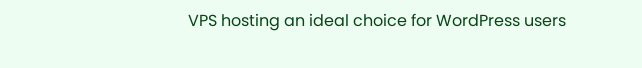VPS hosting an ideal choice for WordPress users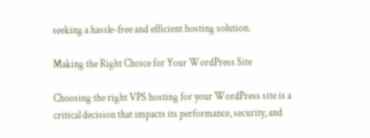seeking a hassle-free and efficient hosting solution.

Making the Right Choice for Your WordPress Site

Choosing the right VPS hosting for your WordPress site is a critical decision that impacts its performance, security, and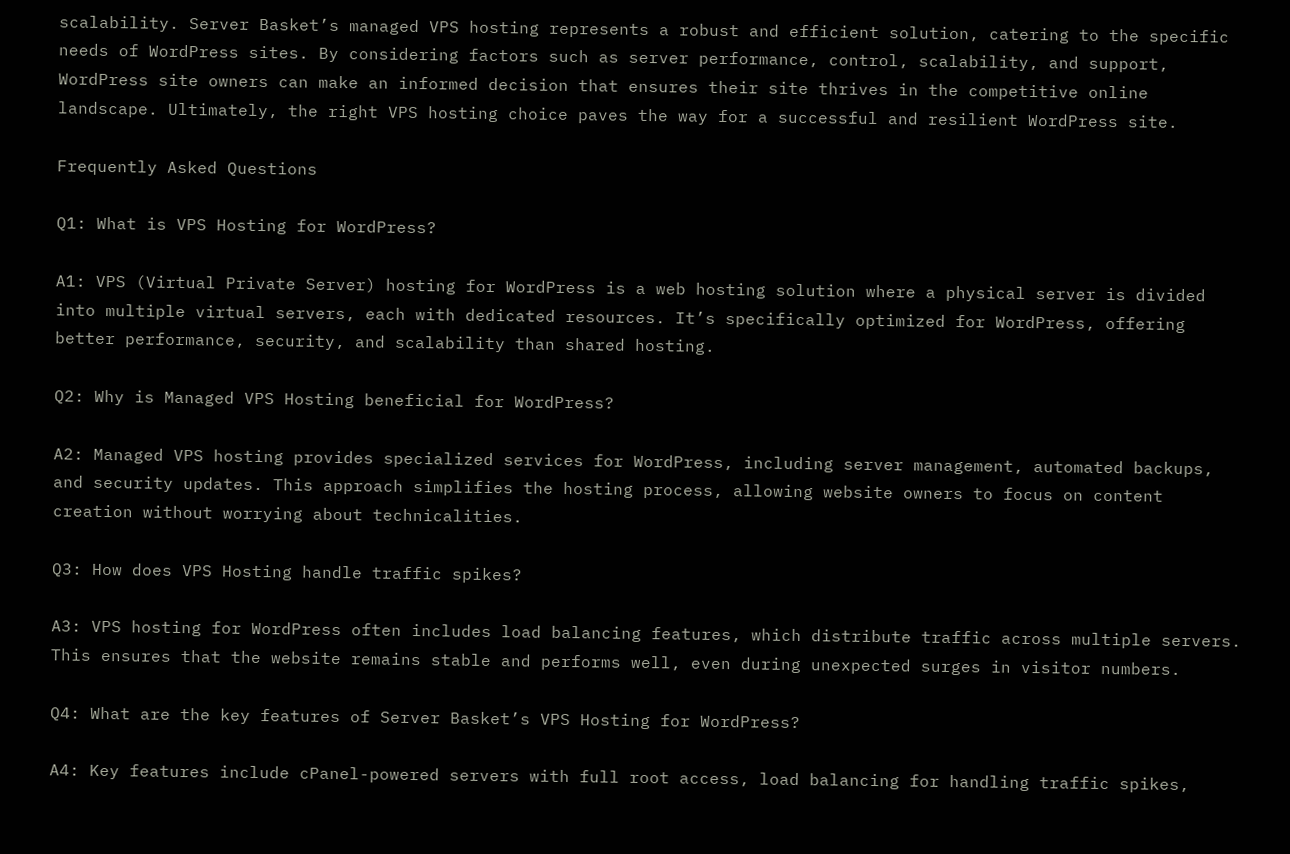scalability. Server Basket’s managed VPS hosting represents a robust and efficient solution, catering to the specific needs of WordPress sites. By considering factors such as server performance, control, scalability, and support, WordPress site owners can make an informed decision that ensures their site thrives in the competitive online landscape. Ultimately, the right VPS hosting choice paves the way for a successful and resilient WordPress site.

Frequently Asked Questions

Q1: What is VPS Hosting for WordPress?

A1: VPS (Virtual Private Server) hosting for WordPress is a web hosting solution where a physical server is divided into multiple virtual servers, each with dedicated resources. It’s specifically optimized for WordPress, offering better performance, security, and scalability than shared hosting.

Q2: Why is Managed VPS Hosting beneficial for WordPress?

A2: Managed VPS hosting provides specialized services for WordPress, including server management, automated backups, and security updates. This approach simplifies the hosting process, allowing website owners to focus on content creation without worrying about technicalities.

Q3: How does VPS Hosting handle traffic spikes?

A3: VPS hosting for WordPress often includes load balancing features, which distribute traffic across multiple servers. This ensures that the website remains stable and performs well, even during unexpected surges in visitor numbers.

Q4: What are the key features of Server Basket’s VPS Hosting for WordPress?

A4: Key features include cPanel-powered servers with full root access, load balancing for handling traffic spikes,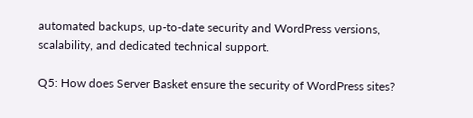automated backups, up-to-date security and WordPress versions, scalability, and dedicated technical support.

Q5: How does Server Basket ensure the security of WordPress sites?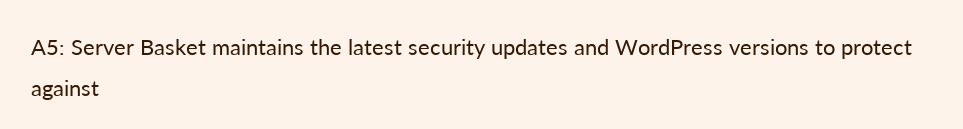A5: Server Basket maintains the latest security updates and WordPress versions to protect against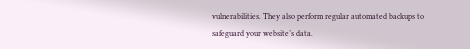vulnerabilities. They also perform regular automated backups to safeguard your website’s data.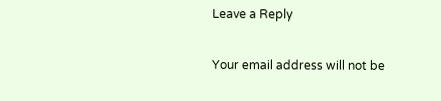Leave a Reply

Your email address will not be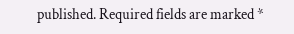published. Required fields are marked *